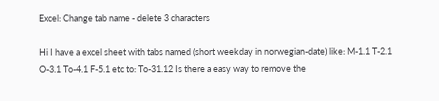Excel: Change tab name - delete 3 characters

Hi I have a excel sheet with tabs named (short weekday in norwegian-date) like: M-1.1 T-2.1 O-3.1 To-4.1 F-5.1 etc to: To-31.12 Is there a easy way to remove the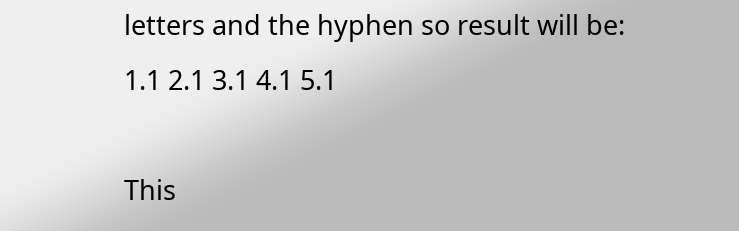letters and the hyphen so result will be: 1.1 2.1 3.1 4.1 5.1

This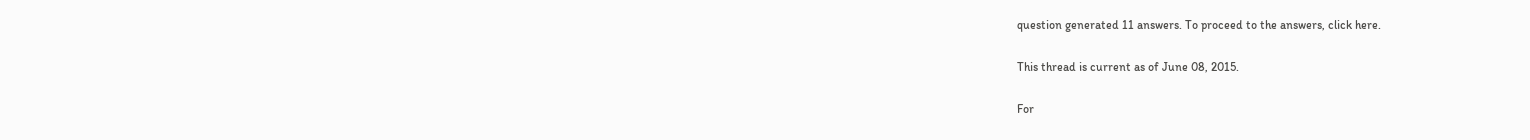question generated 11 answers. To proceed to the answers, click here.

This thread is current as of June 08, 2015.

For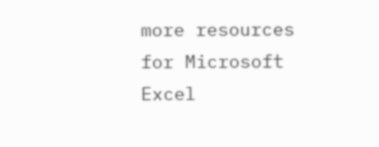more resources for Microsoft Excel